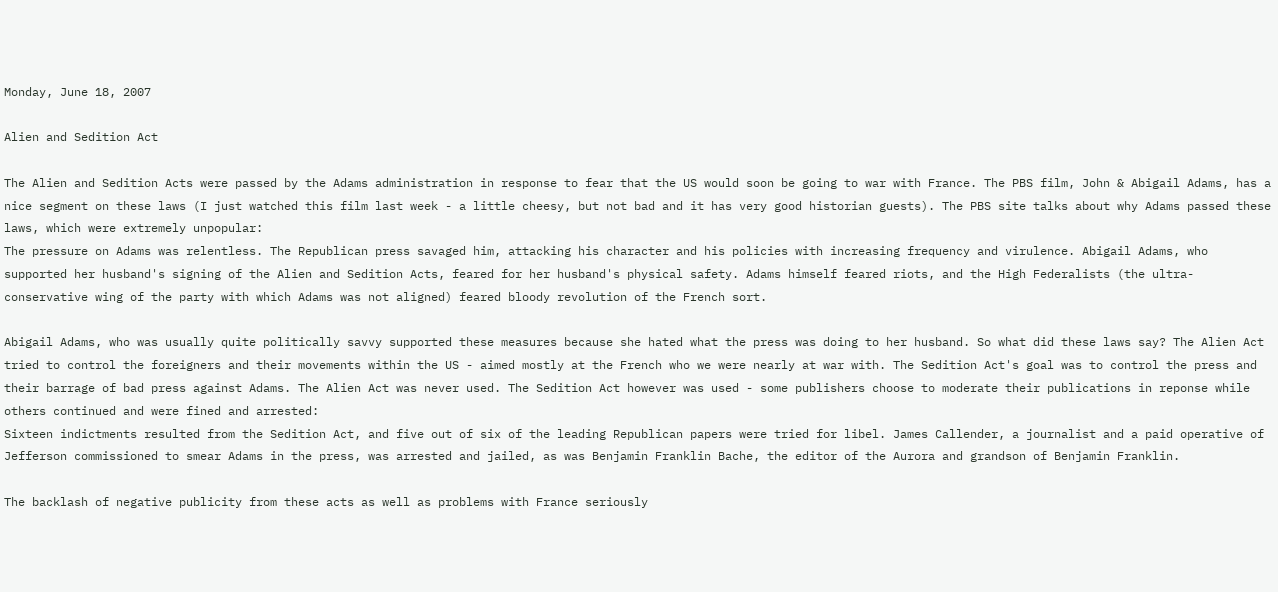Monday, June 18, 2007

Alien and Sedition Act

The Alien and Sedition Acts were passed by the Adams administration in response to fear that the US would soon be going to war with France. The PBS film, John & Abigail Adams, has a nice segment on these laws (I just watched this film last week - a little cheesy, but not bad and it has very good historian guests). The PBS site talks about why Adams passed these laws, which were extremely unpopular:
The pressure on Adams was relentless. The Republican press savaged him, attacking his character and his policies with increasing frequency and virulence. Abigail Adams, who supported her husband's signing of the Alien and Sedition Acts, feared for her husband's physical safety. Adams himself feared riots, and the High Federalists (the ultra-conservative wing of the party with which Adams was not aligned) feared bloody revolution of the French sort.

Abigail Adams, who was usually quite politically savvy supported these measures because she hated what the press was doing to her husband. So what did these laws say? The Alien Act tried to control the foreigners and their movements within the US - aimed mostly at the French who we were nearly at war with. The Sedition Act's goal was to control the press and their barrage of bad press against Adams. The Alien Act was never used. The Sedition Act however was used - some publishers choose to moderate their publications in reponse while others continued and were fined and arrested:
Sixteen indictments resulted from the Sedition Act, and five out of six of the leading Republican papers were tried for libel. James Callender, a journalist and a paid operative of Jefferson commissioned to smear Adams in the press, was arrested and jailed, as was Benjamin Franklin Bache, the editor of the Aurora and grandson of Benjamin Franklin.

The backlash of negative publicity from these acts as well as problems with France seriously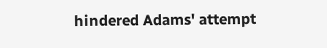hindered Adams' attempt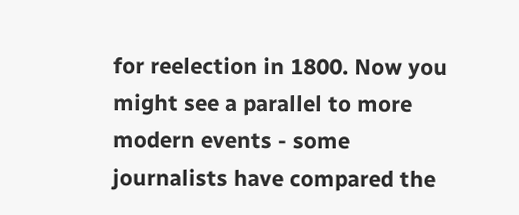for reelection in 1800. Now you might see a parallel to more modern events - some journalists have compared the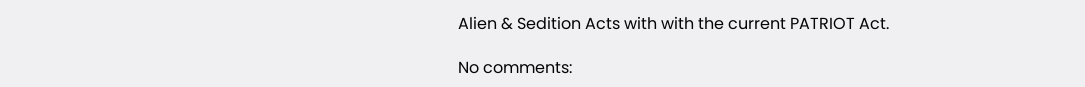Alien & Sedition Acts with with the current PATRIOT Act.

No comments: